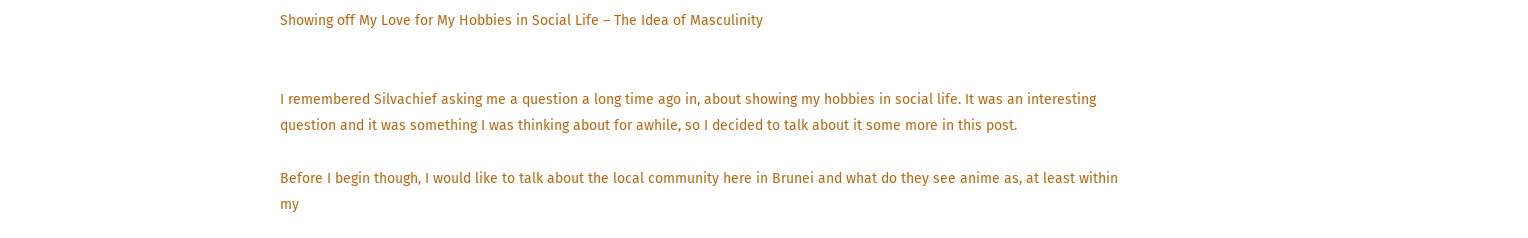Showing off My Love for My Hobbies in Social Life – The Idea of Masculinity


I remembered Silvachief asking me a question a long time ago in, about showing my hobbies in social life. It was an interesting question and it was something I was thinking about for awhile, so I decided to talk about it some more in this post.

Before I begin though, I would like to talk about the local community here in Brunei and what do they see anime as, at least within my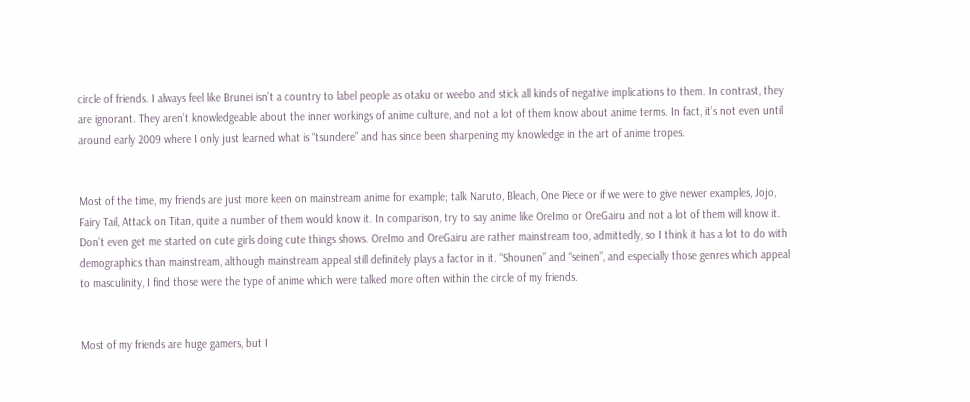circle of friends. I always feel like Brunei isn’t a country to label people as otaku or weebo and stick all kinds of negative implications to them. In contrast, they are ignorant. They aren’t knowledgeable about the inner workings of anime culture, and not a lot of them know about anime terms. In fact, it’s not even until around early 2009 where I only just learned what is “tsundere” and has since been sharpening my knowledge in the art of anime tropes.


Most of the time, my friends are just more keen on mainstream anime for example; talk Naruto, Bleach, One Piece or if we were to give newer examples, Jojo, Fairy Tail, Attack on Titan, quite a number of them would know it. In comparison, try to say anime like OreImo or OreGairu and not a lot of them will know it. Don’t even get me started on cute girls doing cute things shows. OreImo and OreGairu are rather mainstream too, admittedly, so I think it has a lot to do with demographics than mainstream, although mainstream appeal still definitely plays a factor in it. “Shounen” and “seinen”, and especially those genres which appeal to masculinity, I find those were the type of anime which were talked more often within the circle of my friends.


Most of my friends are huge gamers, but I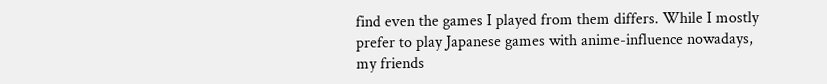find even the games I played from them differs. While I mostly prefer to play Japanese games with anime-influence nowadays, my friends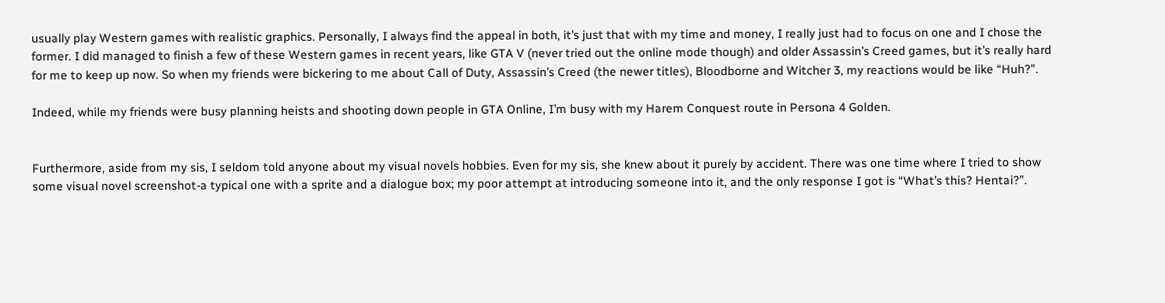usually play Western games with realistic graphics. Personally, I always find the appeal in both, it’s just that with my time and money, I really just had to focus on one and I chose the former. I did managed to finish a few of these Western games in recent years, like GTA V (never tried out the online mode though) and older Assassin’s Creed games, but it’s really hard for me to keep up now. So when my friends were bickering to me about Call of Duty, Assassin’s Creed (the newer titles), Bloodborne and Witcher 3, my reactions would be like “Huh?”.

Indeed, while my friends were busy planning heists and shooting down people in GTA Online, I’m busy with my Harem Conquest route in Persona 4 Golden.


Furthermore, aside from my sis, I seldom told anyone about my visual novels hobbies. Even for my sis, she knew about it purely by accident. There was one time where I tried to show some visual novel screenshot-a typical one with a sprite and a dialogue box; my poor attempt at introducing someone into it, and the only response I got is “What’s this? Hentai?”.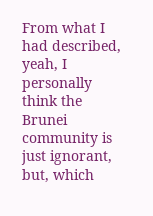From what I had described, yeah, I personally think the Brunei community is just ignorant, but, which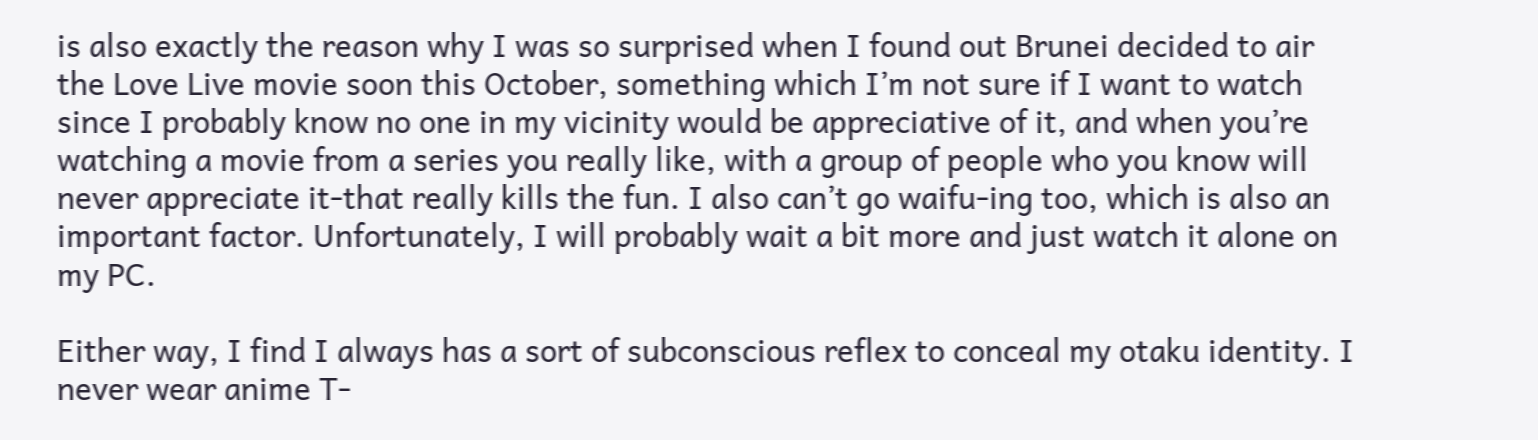is also exactly the reason why I was so surprised when I found out Brunei decided to air the Love Live movie soon this October, something which I’m not sure if I want to watch since I probably know no one in my vicinity would be appreciative of it, and when you’re watching a movie from a series you really like, with a group of people who you know will never appreciate it-that really kills the fun. I also can’t go waifu-ing too, which is also an important factor. Unfortunately, I will probably wait a bit more and just watch it alone on my PC.

Either way, I find I always has a sort of subconscious reflex to conceal my otaku identity. I never wear anime T-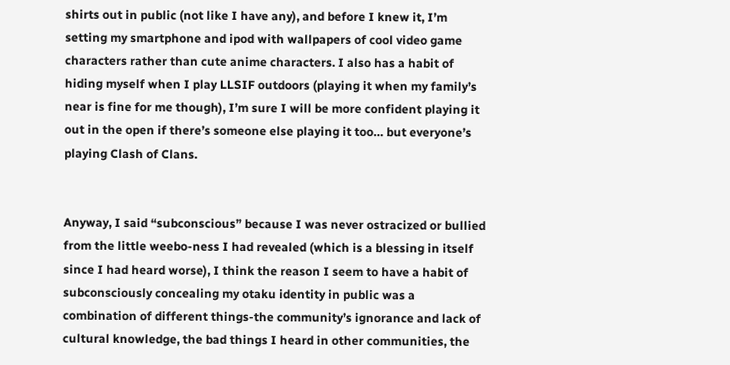shirts out in public (not like I have any), and before I knew it, I’m setting my smartphone and ipod with wallpapers of cool video game characters rather than cute anime characters. I also has a habit of hiding myself when I play LLSIF outdoors (playing it when my family’s near is fine for me though), I’m sure I will be more confident playing it out in the open if there’s someone else playing it too… but everyone’s playing Clash of Clans.


Anyway, I said “subconscious” because I was never ostracized or bullied from the little weebo-ness I had revealed (which is a blessing in itself since I had heard worse), I think the reason I seem to have a habit of subconsciously concealing my otaku identity in public was a combination of different things-the community’s ignorance and lack of cultural knowledge, the bad things I heard in other communities, the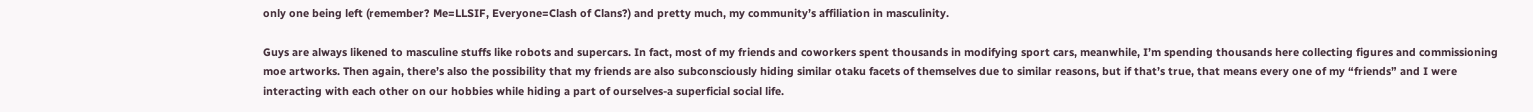only one being left (remember? Me=LLSIF, Everyone=Clash of Clans?) and pretty much, my community’s affiliation in masculinity.

Guys are always likened to masculine stuffs like robots and supercars. In fact, most of my friends and coworkers spent thousands in modifying sport cars, meanwhile, I’m spending thousands here collecting figures and commissioning moe artworks. Then again, there’s also the possibility that my friends are also subconsciously hiding similar otaku facets of themselves due to similar reasons, but if that’s true, that means every one of my “friends” and I were interacting with each other on our hobbies while hiding a part of ourselves-a superficial social life.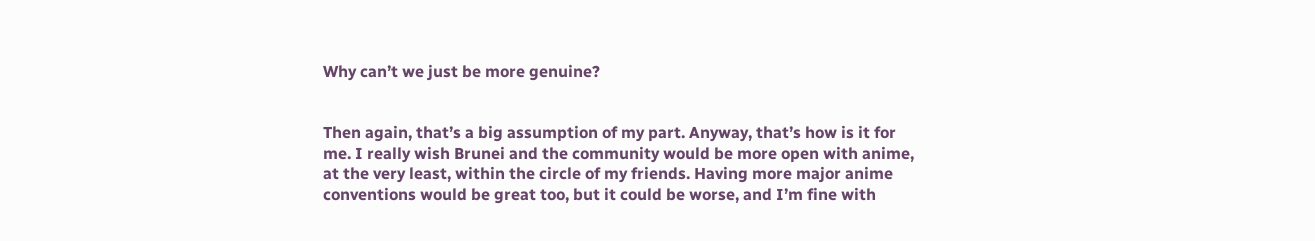Why can’t we just be more genuine?


Then again, that’s a big assumption of my part. Anyway, that’s how is it for me. I really wish Brunei and the community would be more open with anime, at the very least, within the circle of my friends. Having more major anime conventions would be great too, but it could be worse, and I’m fine with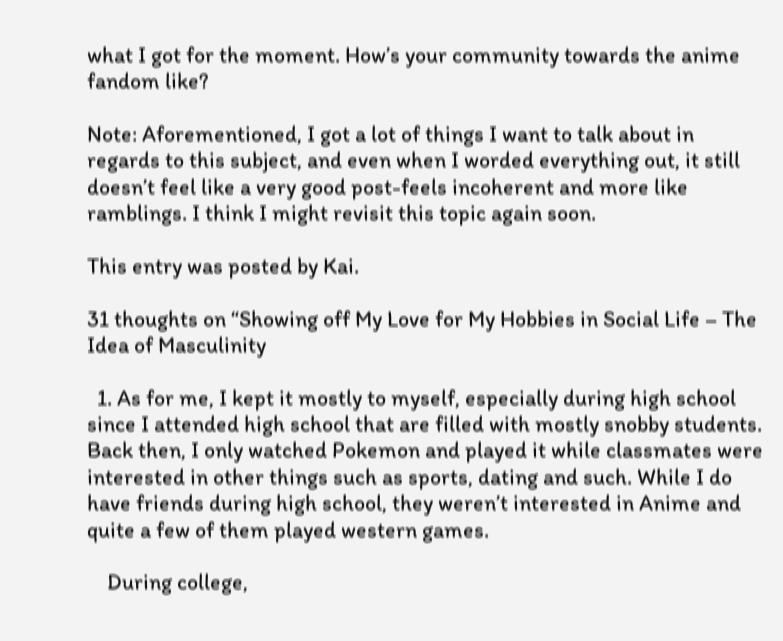what I got for the moment. How’s your community towards the anime fandom like?

Note: Aforementioned, I got a lot of things I want to talk about in regards to this subject, and even when I worded everything out, it still doesn’t feel like a very good post-feels incoherent and more like ramblings. I think I might revisit this topic again soon.

This entry was posted by Kai.

31 thoughts on “Showing off My Love for My Hobbies in Social Life – The Idea of Masculinity

  1. As for me, I kept it mostly to myself, especially during high school since I attended high school that are filled with mostly snobby students. Back then, I only watched Pokemon and played it while classmates were interested in other things such as sports, dating and such. While I do have friends during high school, they weren’t interested in Anime and quite a few of them played western games.

    During college,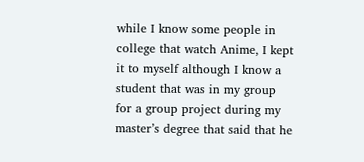while I know some people in college that watch Anime, I kept it to myself although I know a student that was in my group for a group project during my master’s degree that said that he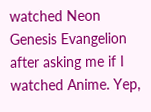watched Neon Genesis Evangelion after asking me if I watched Anime. Yep,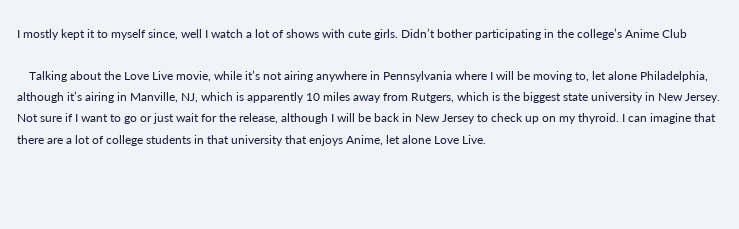I mostly kept it to myself since, well I watch a lot of shows with cute girls. Didn’t bother participating in the college’s Anime Club

    Talking about the Love Live movie, while it’s not airing anywhere in Pennsylvania where I will be moving to, let alone Philadelphia, although it’s airing in Manville, NJ, which is apparently 10 miles away from Rutgers, which is the biggest state university in New Jersey. Not sure if I want to go or just wait for the release, although I will be back in New Jersey to check up on my thyroid. I can imagine that there are a lot of college students in that university that enjoys Anime, let alone Love Live.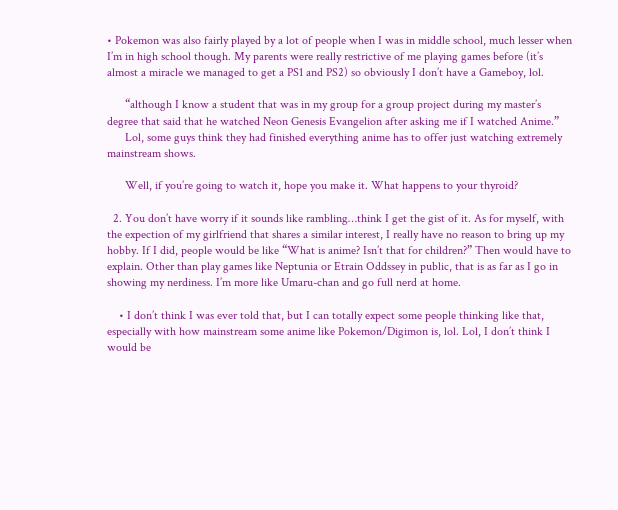• Pokemon was also fairly played by a lot of people when I was in middle school, much lesser when I’m in high school though. My parents were really restrictive of me playing games before (it’s almost a miracle we managed to get a PS1 and PS2) so obviously I don’t have a Gameboy, lol.

      “although I know a student that was in my group for a group project during my master’s degree that said that he watched Neon Genesis Evangelion after asking me if I watched Anime.”
      Lol, some guys think they had finished everything anime has to offer just watching extremely mainstream shows.

      Well, if you’re going to watch it, hope you make it. What happens to your thyroid?

  2. You don’t have worry if it sounds like rambling…think I get the gist of it. As for myself, with the expection of my girlfriend that shares a similar interest, I really have no reason to bring up my hobby. If I did, people would be like “What is anime? Isn’t that for children?” Then would have to explain. Other than play games like Neptunia or Etrain Oddssey in public, that is as far as I go in showing my nerdiness. I’m more like Umaru-chan and go full nerd at home.

    • I don’t think I was ever told that, but I can totally expect some people thinking like that, especially with how mainstream some anime like Pokemon/Digimon is, lol. Lol, I don’t think I would be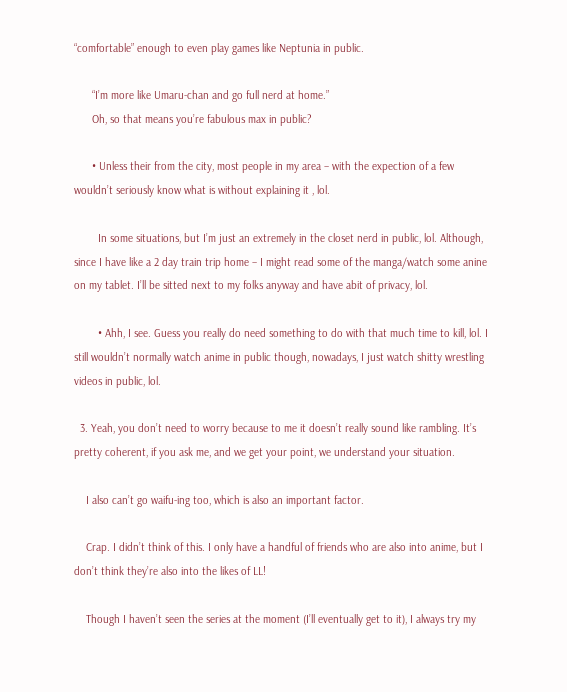“comfortable” enough to even play games like Neptunia in public.

      “I’m more like Umaru-chan and go full nerd at home.”
      Oh, so that means you’re fabulous max in public?

      • Unless their from the city, most people in my area – with the expection of a few wouldn’t seriously know what is without explaining it , lol.

        In some situations, but I’m just an extremely in the closet nerd in public, lol. Although, since I have like a 2 day train trip home – I might read some of the manga/watch some anine on my tablet. I’ll be sitted next to my folks anyway and have abit of privacy, lol.

        • Ahh, I see. Guess you really do need something to do with that much time to kill, lol. I still wouldn’t normally watch anime in public though, nowadays, I just watch shitty wrestling videos in public, lol.

  3. Yeah, you don’t need to worry because to me it doesn’t really sound like rambling. It’s pretty coherent, if you ask me, and we get your point, we understand your situation.

    I also can’t go waifu-ing too, which is also an important factor.

    Crap. I didn’t think of this. I only have a handful of friends who are also into anime, but I don’t think they’re also into the likes of LL!

    Though I haven’t seen the series at the moment (I’ll eventually get to it), I always try my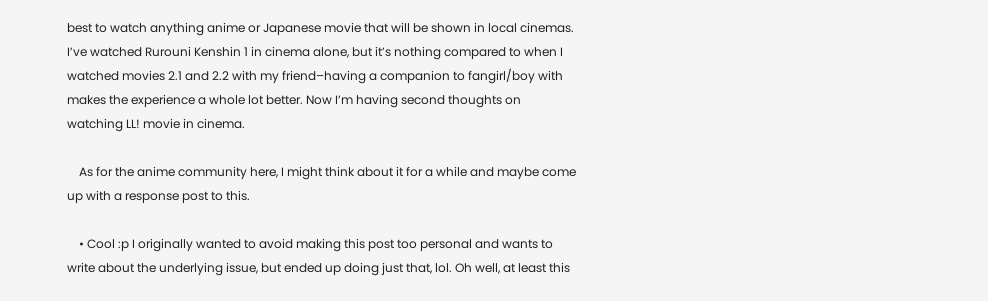best to watch anything anime or Japanese movie that will be shown in local cinemas. I’ve watched Rurouni Kenshin 1 in cinema alone, but it’s nothing compared to when I watched movies 2.1 and 2.2 with my friend–having a companion to fangirl/boy with makes the experience a whole lot better. Now I’m having second thoughts on watching LL! movie in cinema.

    As for the anime community here, I might think about it for a while and maybe come up with a response post to this.

    • Cool :p I originally wanted to avoid making this post too personal and wants to write about the underlying issue, but ended up doing just that, lol. Oh well, at least this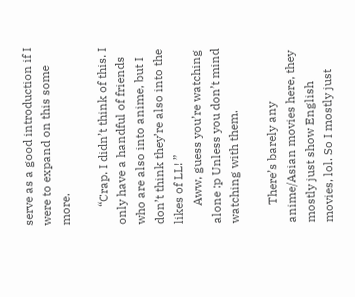serve as a good introduction if I were to expand on this some more.

      “Crap. I didn’t think of this. I only have a handful of friends who are also into anime, but I don’t think they’re also into the likes of LL! ”
      Aww, guess you’re watching alone :p Unless you don’t mind watching with them.

      There’s barely any anime/Asian movies here, they mostly just show English movies, lol. So I mostly just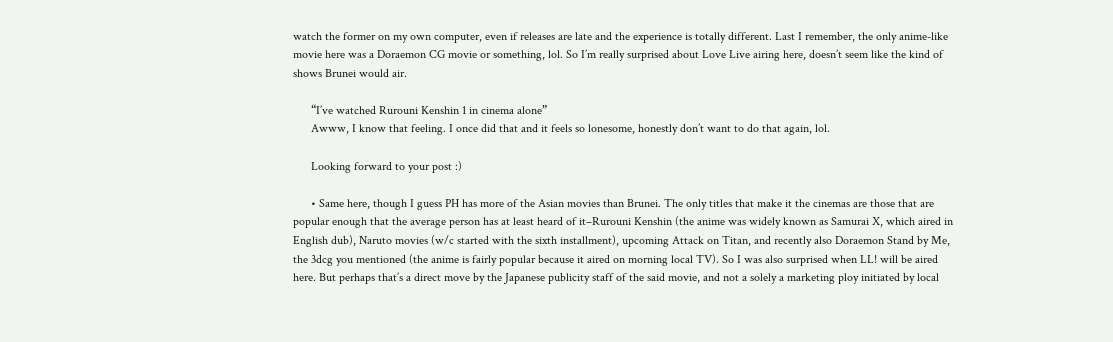watch the former on my own computer, even if releases are late and the experience is totally different. Last I remember, the only anime-like movie here was a Doraemon CG movie or something, lol. So I’m really surprised about Love Live airing here, doesn’t seem like the kind of shows Brunei would air.

      “I’ve watched Rurouni Kenshin 1 in cinema alone”
      Awww, I know that feeling. I once did that and it feels so lonesome, honestly don’t want to do that again, lol.

      Looking forward to your post :)

      • Same here, though I guess PH has more of the Asian movies than Brunei. The only titles that make it the cinemas are those that are popular enough that the average person has at least heard of it–Rurouni Kenshin (the anime was widely known as Samurai X, which aired in English dub), Naruto movies (w/c started with the sixth installment), upcoming Attack on Titan, and recently also Doraemon Stand by Me, the 3dcg you mentioned (the anime is fairly popular because it aired on morning local TV). So I was also surprised when LL! will be aired here. But perhaps that’s a direct move by the Japanese publicity staff of the said movie, and not a solely a marketing ploy initiated by local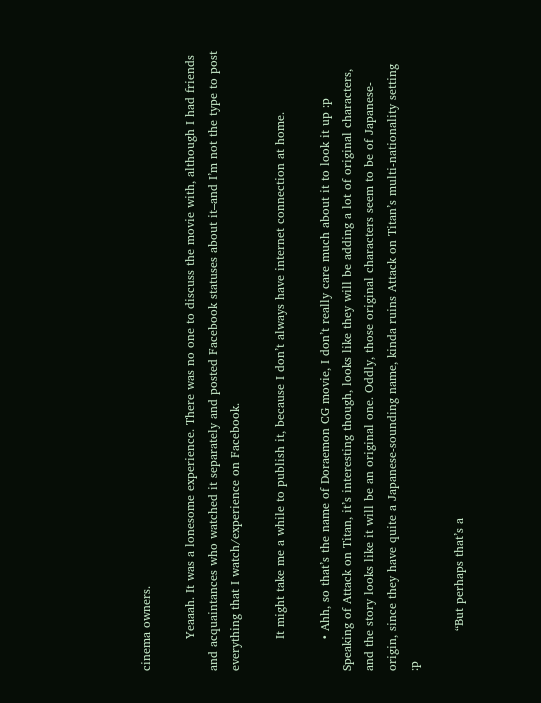cinema owners.

        Yeaaah. It was a lonesome experience. There was no one to discuss the movie with, although I had friends and acquaintances who watched it separately and posted Facebook statuses about it–and I’m not the type to post everything that I watch/experience on Facebook.

        It might take me a while to publish it, because I don’t always have internet connection at home.

        • Ahh, so that’s the name of Doraemon CG movie, I don’t really care much about it to look it up :p Speaking of Attack on Titan, it’s interesting though, looks like they will be adding a lot of original characters, and the story looks like it will be an original one. Oddly, those original characters seem to be of Japanese-origin, since they have quite a Japanese-sounding name, kinda ruins Attack on Titan’s multi-nationality setting :p

          “But perhaps that’s a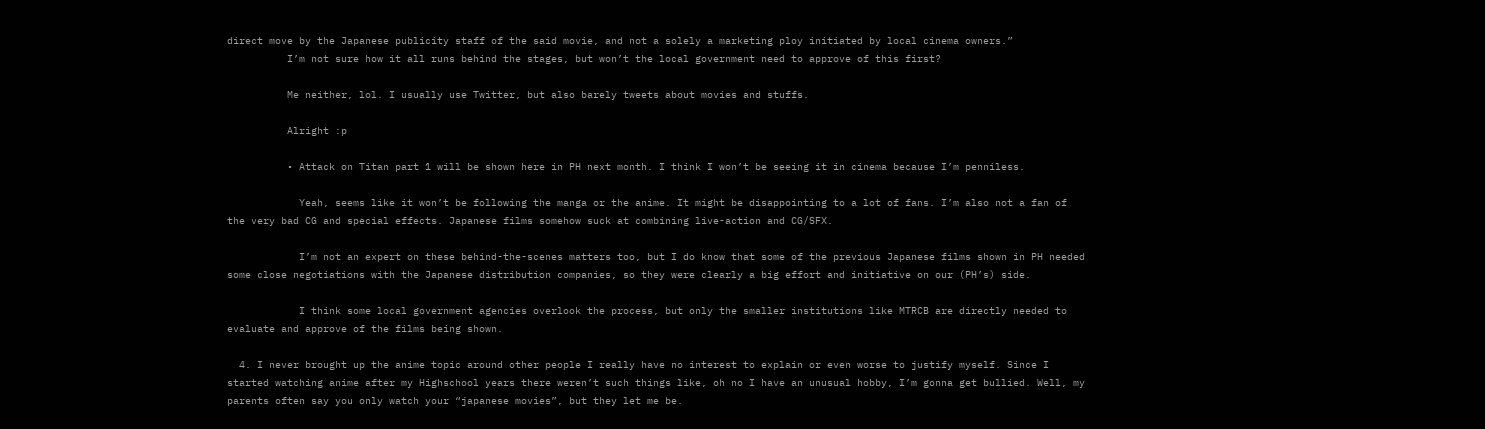direct move by the Japanese publicity staff of the said movie, and not a solely a marketing ploy initiated by local cinema owners.”
          I’m not sure how it all runs behind the stages, but won’t the local government need to approve of this first?

          Me neither, lol. I usually use Twitter, but also barely tweets about movies and stuffs.

          Alright :p

          • Attack on Titan part 1 will be shown here in PH next month. I think I won’t be seeing it in cinema because I’m penniless.

            Yeah, seems like it won’t be following the manga or the anime. It might be disappointing to a lot of fans. I’m also not a fan of the very bad CG and special effects. Japanese films somehow suck at combining live-action and CG/SFX.

            I’m not an expert on these behind-the-scenes matters too, but I do know that some of the previous Japanese films shown in PH needed some close negotiations with the Japanese distribution companies, so they were clearly a big effort and initiative on our (PH’s) side.

            I think some local government agencies overlook the process, but only the smaller institutions like MTRCB are directly needed to evaluate and approve of the films being shown.

  4. I never brought up the anime topic around other people I really have no interest to explain or even worse to justify myself. Since I started watching anime after my Highschool years there weren’t such things like, oh no I have an unusual hobby, I’m gonna get bullied. Well, my parents often say you only watch your “japanese movies”, but they let me be.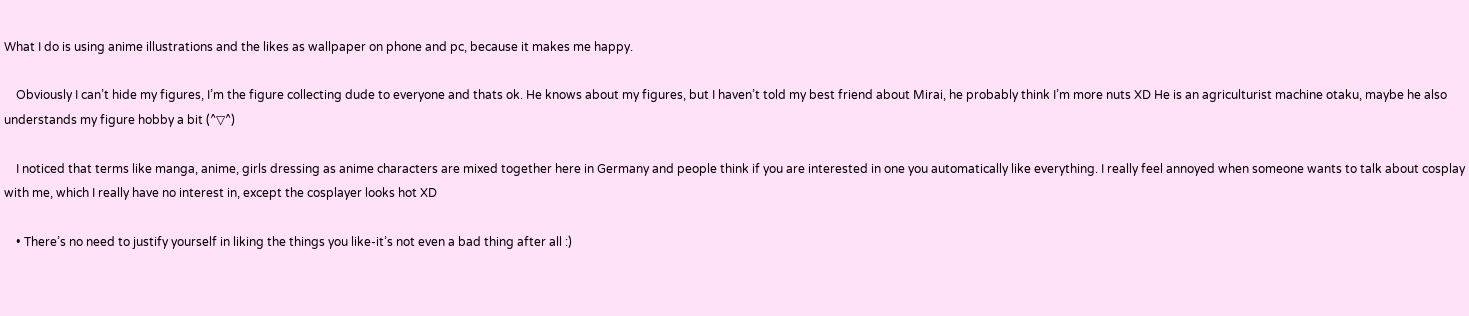What I do is using anime illustrations and the likes as wallpaper on phone and pc, because it makes me happy.

    Obviously I can’t hide my figures, I’m the figure collecting dude to everyone and thats ok. He knows about my figures, but I haven’t told my best friend about Mirai, he probably think I’m more nuts XD He is an agriculturist machine otaku, maybe he also understands my figure hobby a bit (^▽^)

    I noticed that terms like manga, anime, girls dressing as anime characters are mixed together here in Germany and people think if you are interested in one you automatically like everything. I really feel annoyed when someone wants to talk about cosplay with me, which I really have no interest in, except the cosplayer looks hot XD

    • There’s no need to justify yourself in liking the things you like-it’s not even a bad thing after all :)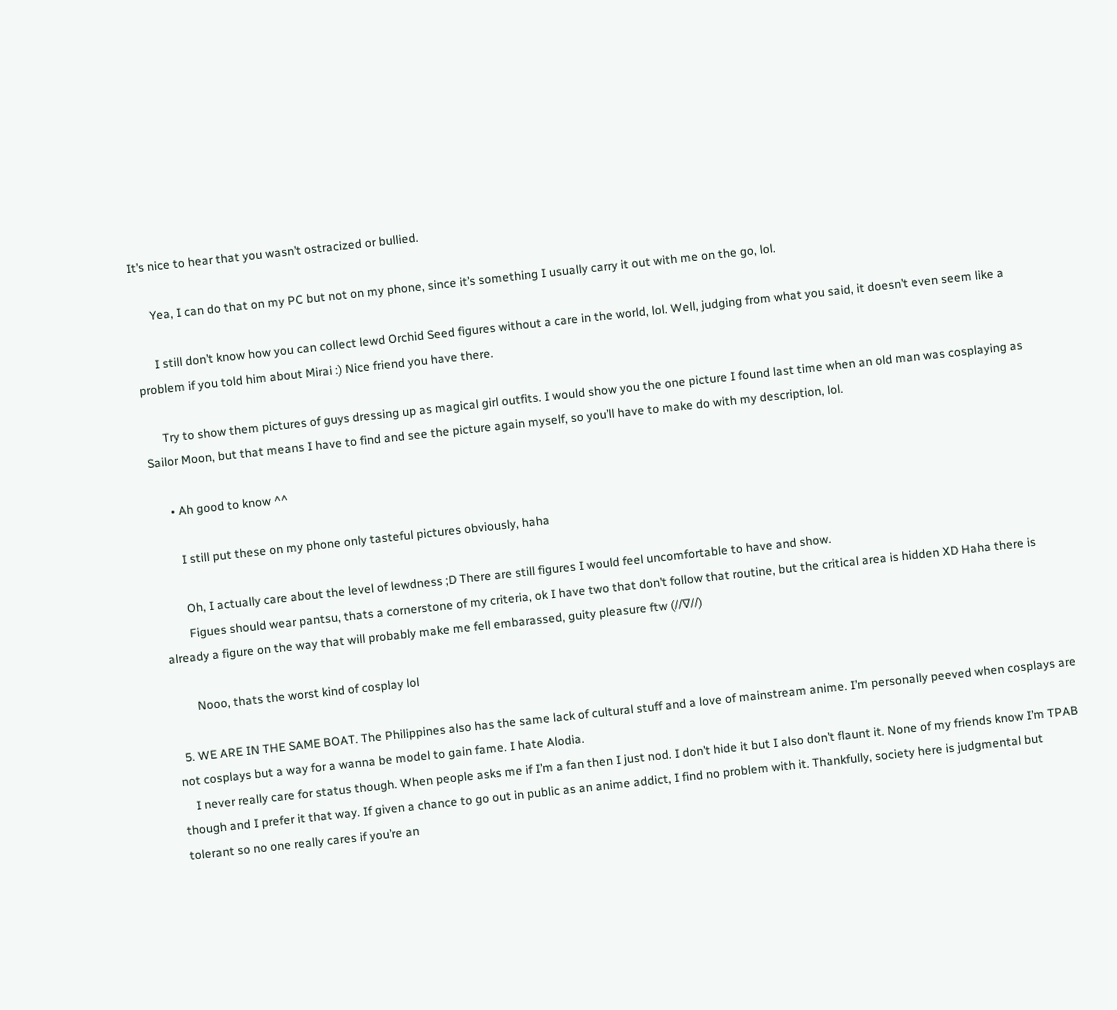It’s nice to hear that you wasn’t ostracized or bullied.

      Yea, I can do that on my PC but not on my phone, since it’s something I usually carry it out with me on the go, lol.

      I still don’t know how you can collect lewd Orchid Seed figures without a care in the world, lol. Well, judging from what you said, it doesn’t even seem like a problem if you told him about Mirai :) Nice friend you have there.

      Try to show them pictures of guys dressing up as magical girl outfits. I would show you the one picture I found last time when an old man was cosplaying as Sailor Moon, but that means I have to find and see the picture again myself, so you’ll have to make do with my description, lol.

      • Ah good to know ^^

        I still put these on my phone only tasteful pictures obviously, haha

        Oh, I actually care about the level of lewdness ;D There are still figures I would feel uncomfortable to have and show.
        Figues should wear pantsu, thats a cornerstone of my criteria, ok I have two that don’t follow that routine, but the critical area is hidden XD Haha there is already a figure on the way that will probably make me fell embarassed, guity pleasure ftw (//∇//)

        Nooo, thats the worst kind of cosplay lol

  5. WE ARE IN THE SAME BOAT. The Philippines also has the same lack of cultural stuff and a love of mainstream anime. I’m personally peeved when cosplays are not cosplays but a way for a wanna be model to gain fame. I hate Alodia.
    I never really care for status though. When people asks me if I’m a fan then I just nod. I don’t hide it but I also don’t flaunt it. None of my friends know I’m TPAB though and I prefer it that way. If given a chance to go out in public as an anime addict, I find no problem with it. Thankfully, society here is judgmental but tolerant so no one really cares if you’re an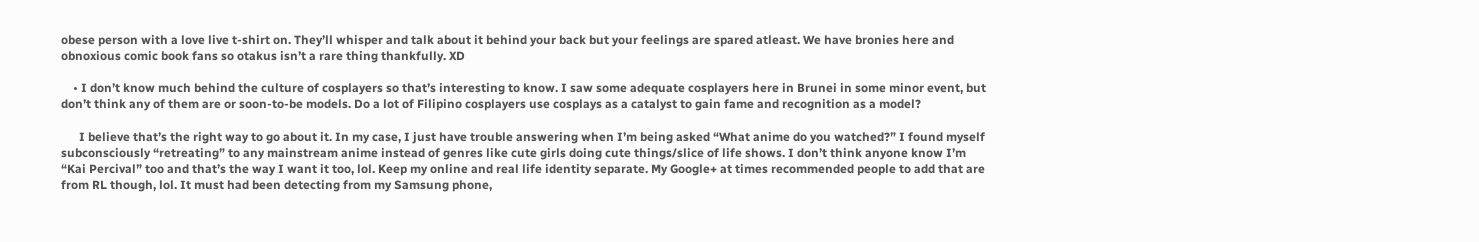obese person with a love live t-shirt on. They’ll whisper and talk about it behind your back but your feelings are spared atleast. We have bronies here and obnoxious comic book fans so otakus isn’t a rare thing thankfully. XD

    • I don’t know much behind the culture of cosplayers so that’s interesting to know. I saw some adequate cosplayers here in Brunei in some minor event, but don’t think any of them are or soon-to-be models. Do a lot of Filipino cosplayers use cosplays as a catalyst to gain fame and recognition as a model?

      I believe that’s the right way to go about it. In my case, I just have trouble answering when I’m being asked “What anime do you watched?” I found myself subconsciously “retreating” to any mainstream anime instead of genres like cute girls doing cute things/slice of life shows. I don’t think anyone know I’m “Kai Percival” too and that’s the way I want it too, lol. Keep my online and real life identity separate. My Google+ at times recommended people to add that are from RL though, lol. It must had been detecting from my Samsung phone,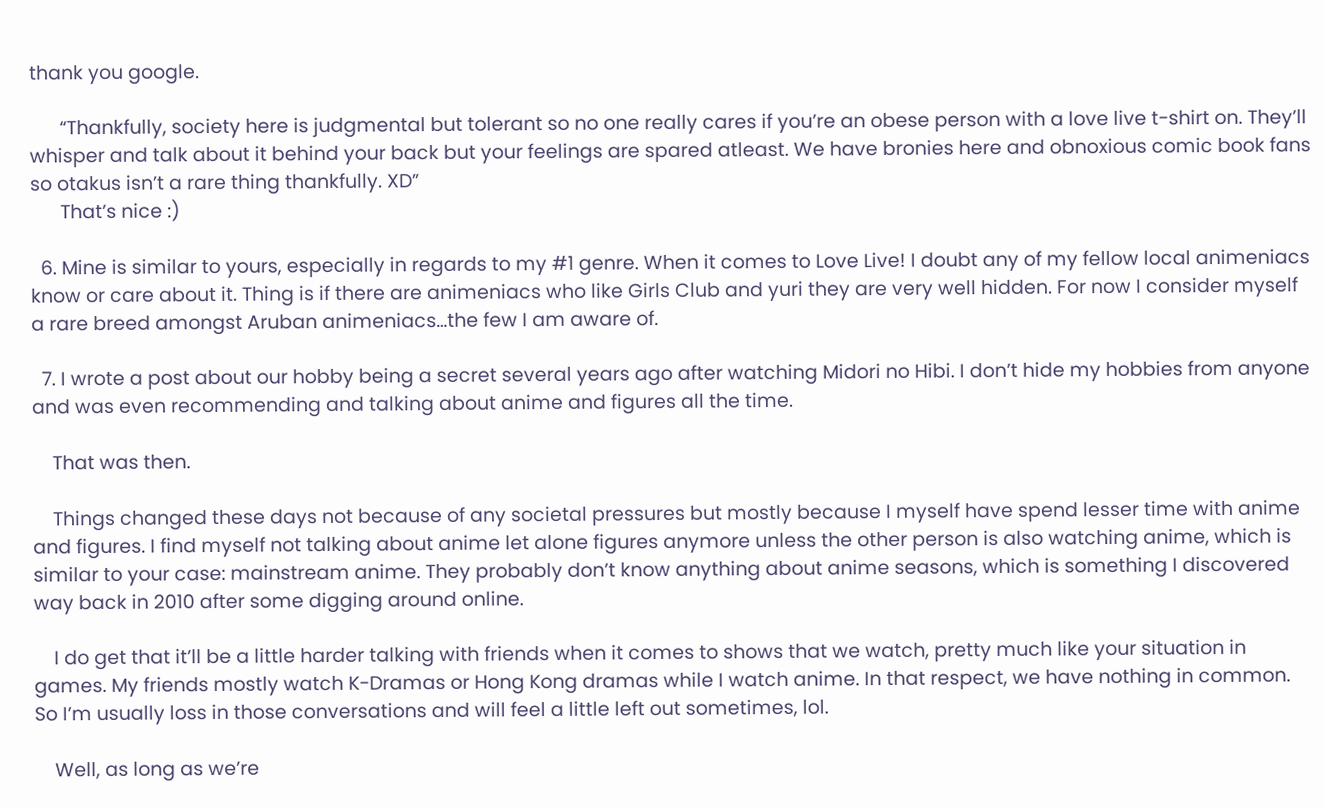thank you google.

      “Thankfully, society here is judgmental but tolerant so no one really cares if you’re an obese person with a love live t-shirt on. They’ll whisper and talk about it behind your back but your feelings are spared atleast. We have bronies here and obnoxious comic book fans so otakus isn’t a rare thing thankfully. XD”
      That’s nice :)

  6. Mine is similar to yours, especially in regards to my #1 genre. When it comes to Love Live! I doubt any of my fellow local animeniacs know or care about it. Thing is if there are animeniacs who like Girls Club and yuri they are very well hidden. For now I consider myself a rare breed amongst Aruban animeniacs…the few I am aware of.

  7. I wrote a post about our hobby being a secret several years ago after watching Midori no Hibi. I don’t hide my hobbies from anyone and was even recommending and talking about anime and figures all the time.

    That was then.

    Things changed these days not because of any societal pressures but mostly because I myself have spend lesser time with anime and figures. I find myself not talking about anime let alone figures anymore unless the other person is also watching anime, which is similar to your case: mainstream anime. They probably don’t know anything about anime seasons, which is something I discovered way back in 2010 after some digging around online.

    I do get that it’ll be a little harder talking with friends when it comes to shows that we watch, pretty much like your situation in games. My friends mostly watch K-Dramas or Hong Kong dramas while I watch anime. In that respect, we have nothing in common. So I’m usually loss in those conversations and will feel a little left out sometimes, lol.

    Well, as long as we’re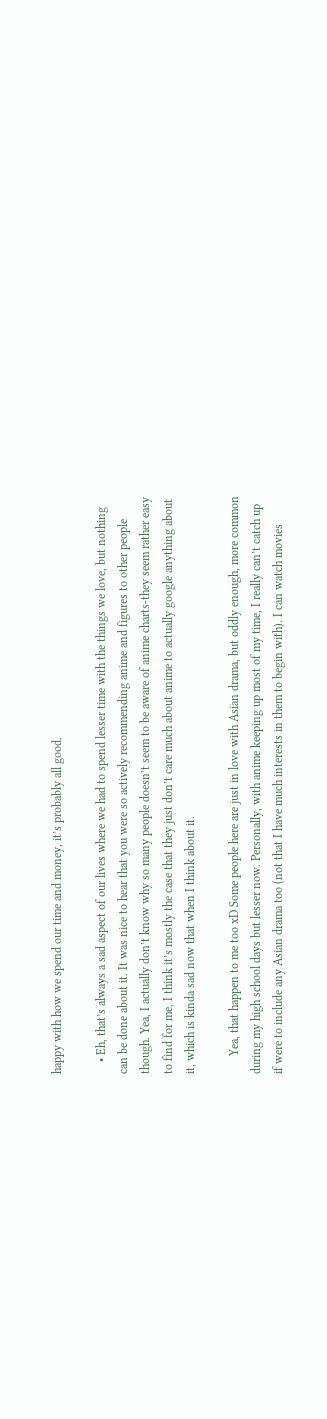happy with how we spend our time and money, it’s probably all good.

    • Eh, that’s always a sad aspect of our lives where we had to spend lesser time with the things we love, but nothing can be done about it. It was nice to hear that you were so actively recommending anime and figures to other people though. Yea, I actually don’t know why so many people doesn’t seem to be aware of anime charts-they seem rather easy to find for me, I think it’s mostly the case that they just don’t care much about anime to actually google anything about it, which is kinda sad now that when I think about it.

      Yea, that happen to me too xD Some people here are just in love with Asian drama, but oddly enough, more common during my high school days but lesser now. Personally, with anime keeping up most of my time, I really can’t catch up if were to include any Asian drama too (not that I have much interests in them to begin with). I can watch movies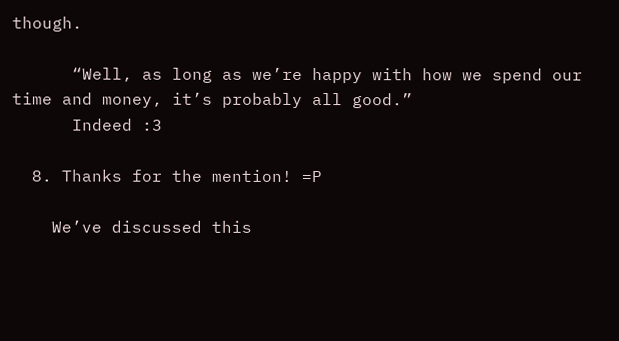though.

      “Well, as long as we’re happy with how we spend our time and money, it’s probably all good.”
      Indeed :3

  8. Thanks for the mention! =P

    We’ve discussed this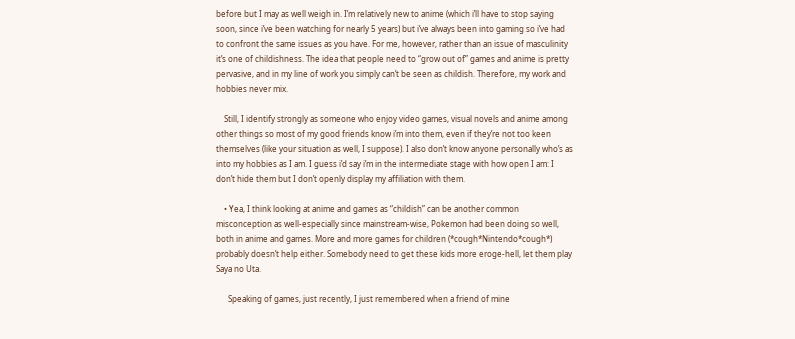before but I may as well weigh in. I’m relatively new to anime (which i’ll have to stop saying soon, since i’ve been watching for nearly 5 years) but i’ve always been into gaming so i’ve had to confront the same issues as you have. For me, however, rather than an issue of masculinity it’s one of childishness. The idea that people need to “grow out of” games and anime is pretty pervasive, and in my line of work you simply can’t be seen as childish. Therefore, my work and hobbies never mix.

    Still, I identify strongly as someone who enjoy video games, visual novels and anime among other things so most of my good friends know i’m into them, even if they’re not too keen themselves (like your situation as well, I suppose). I also don’t know anyone personally who’s as into my hobbies as I am. I guess i’d say i’m in the intermediate stage with how open I am: I don’t hide them but I don’t openly display my affiliation with them.

    • Yea, I think looking at anime and games as “childish” can be another common misconception as well-especially since mainstream-wise, Pokemon had been doing so well, both in anime and games. More and more games for children (*cough*Nintendo*cough*) probably doesn’t help either. Somebody need to get these kids more eroge-hell, let them play Saya no Uta.

      Speaking of games, just recently, I just remembered when a friend of mine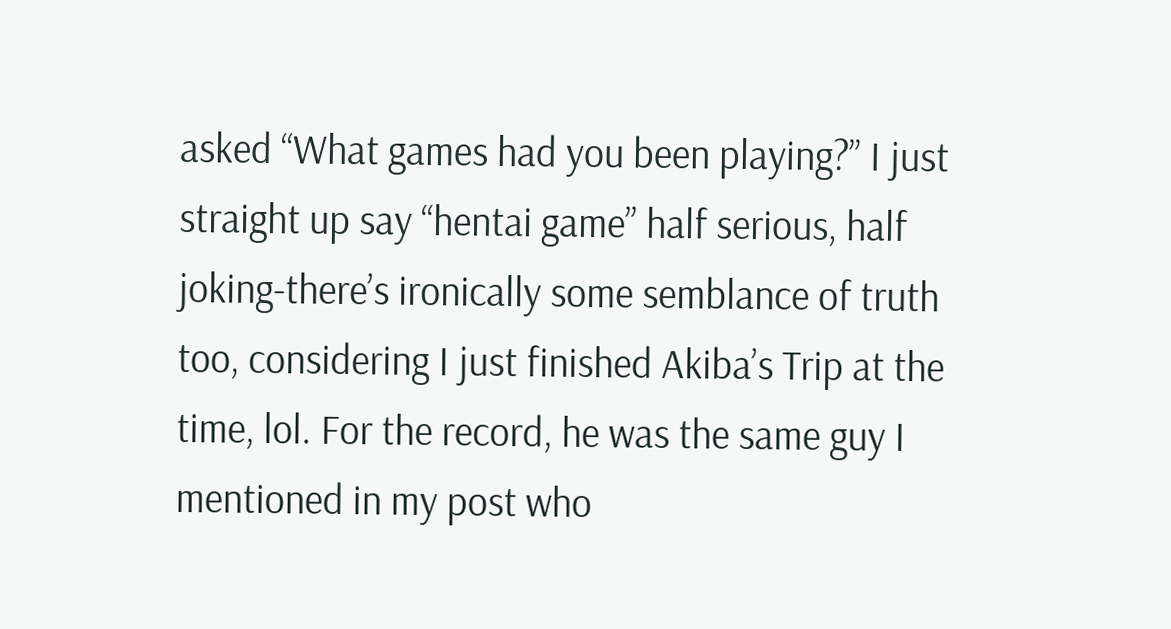asked “What games had you been playing?” I just straight up say “hentai game” half serious, half joking-there’s ironically some semblance of truth too, considering I just finished Akiba’s Trip at the time, lol. For the record, he was the same guy I mentioned in my post who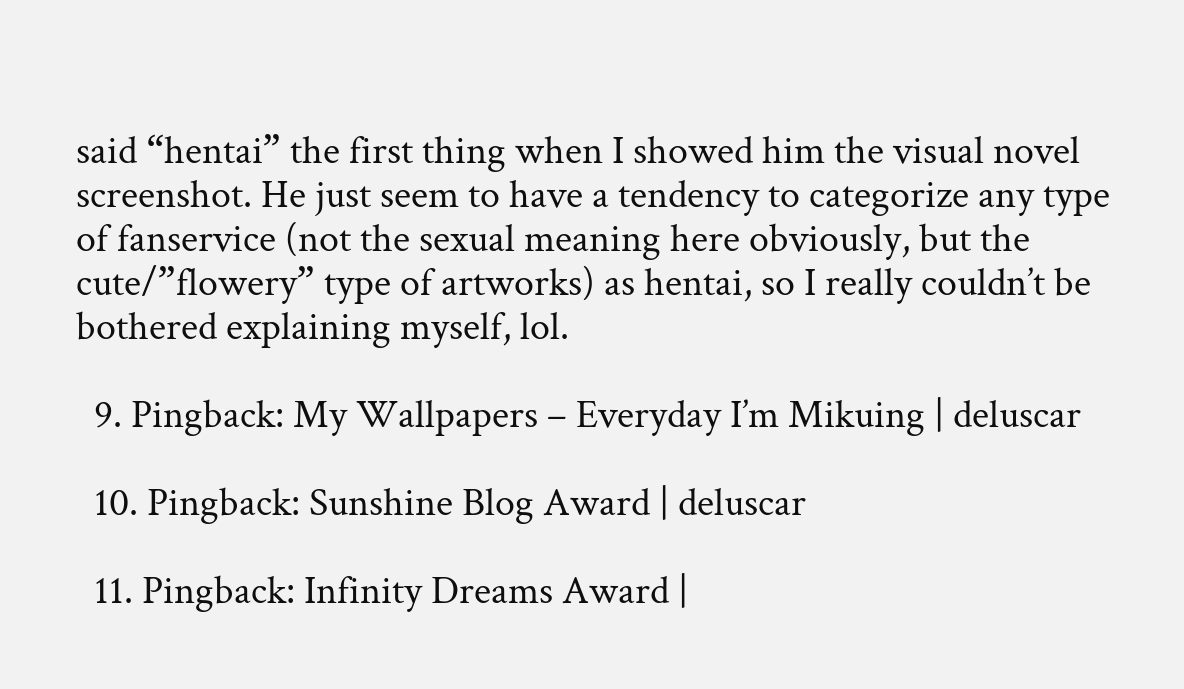said “hentai” the first thing when I showed him the visual novel screenshot. He just seem to have a tendency to categorize any type of fanservice (not the sexual meaning here obviously, but the cute/”flowery” type of artworks) as hentai, so I really couldn’t be bothered explaining myself, lol.

  9. Pingback: My Wallpapers – Everyday I’m Mikuing | deluscar

  10. Pingback: Sunshine Blog Award | deluscar

  11. Pingback: Infinity Dreams Award |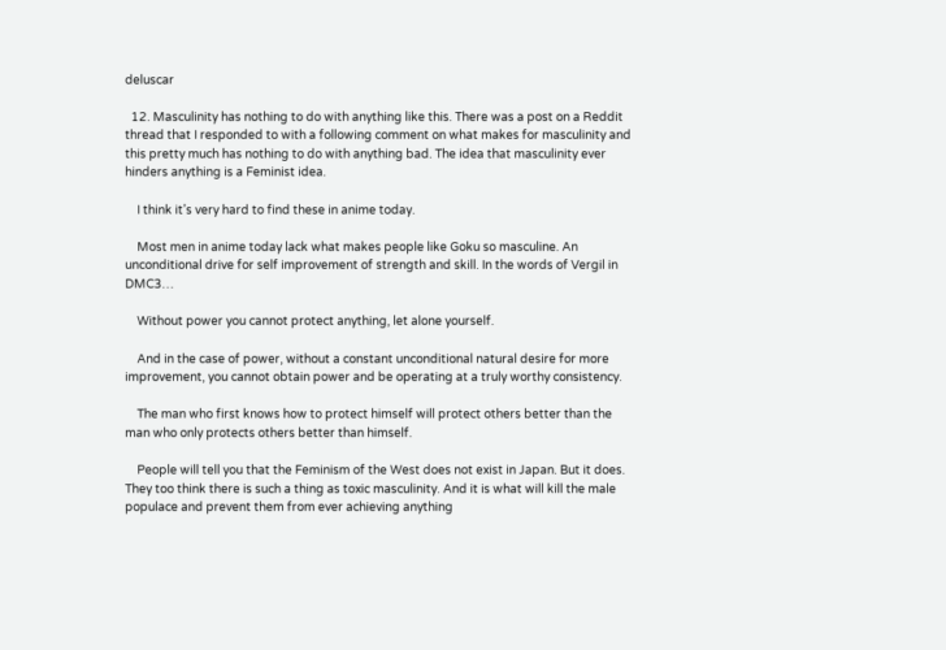deluscar

  12. Masculinity has nothing to do with anything like this. There was a post on a Reddit thread that I responded to with a following comment on what makes for masculinity and this pretty much has nothing to do with anything bad. The idea that masculinity ever hinders anything is a Feminist idea.

    I think it’s very hard to find these in anime today.

    Most men in anime today lack what makes people like Goku so masculine. An unconditional drive for self improvement of strength and skill. In the words of Vergil in DMC3…

    Without power you cannot protect anything, let alone yourself.

    And in the case of power, without a constant unconditional natural desire for more improvement, you cannot obtain power and be operating at a truly worthy consistency.

    The man who first knows how to protect himself will protect others better than the man who only protects others better than himself.

    People will tell you that the Feminism of the West does not exist in Japan. But it does. They too think there is such a thing as toxic masculinity. And it is what will kill the male populace and prevent them from ever achieving anything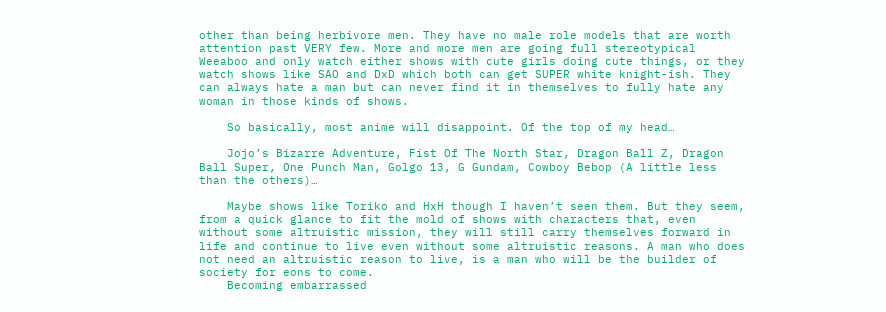other than being herbivore men. They have no male role models that are worth attention past VERY few. More and more men are going full stereotypical Weeaboo and only watch either shows with cute girls doing cute things, or they watch shows like SAO and DxD which both can get SUPER white knight-ish. They can always hate a man but can never find it in themselves to fully hate any woman in those kinds of shows.

    So basically, most anime will disappoint. Of the top of my head…

    Jojo’s Bizarre Adventure, Fist Of The North Star, Dragon Ball Z, Dragon Ball Super, One Punch Man, Golgo 13, G Gundam, Cowboy Bebop (A little less than the others)…

    Maybe shows like Toriko and HxH though I haven’t seen them. But they seem, from a quick glance to fit the mold of shows with characters that, even without some altruistic mission, they will still carry themselves forward in life and continue to live even without some altruistic reasons. A man who does not need an altruistic reason to live, is a man who will be the builder of society for eons to come.
    Becoming embarrassed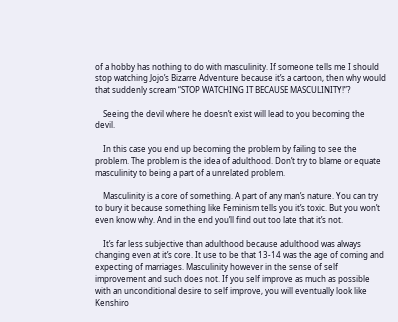of a hobby has nothing to do with masculinity. If someone tells me I should stop watching Jojo’s Bizarre Adventure because it’s a cartoon, then why would that suddenly scream “STOP WATCHING IT BECAUSE MASCULINITY!”?

    Seeing the devil where he doesn’t exist will lead to you becoming the devil.

    In this case you end up becoming the problem by failing to see the problem. The problem is the idea of adulthood. Don’t try to blame or equate masculinity to being a part of a unrelated problem.

    Masculinity is a core of something. A part of any man’s nature. You can try to bury it because something like Feminism tells you it’s toxic. But you won’t even know why. And in the end you’ll find out too late that it’s not.

    It’s far less subjective than adulthood because adulthood was always changing even at it’s core. It use to be that 13-14 was the age of coming and expecting of marriages. Masculinity however in the sense of self improvement and such does not. If you self improve as much as possible with an unconditional desire to self improve, you will eventually look like Kenshiro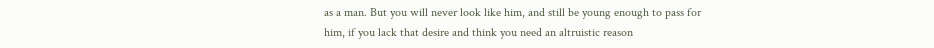as a man. But you will never look like him, and still be young enough to pass for him, if you lack that desire and think you need an altruistic reason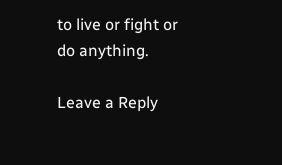to live or fight or do anything.

Leave a Reply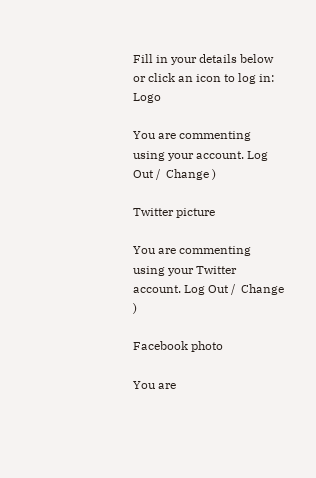Fill in your details below or click an icon to log in: Logo

You are commenting using your account. Log Out /  Change )

Twitter picture

You are commenting using your Twitter account. Log Out /  Change )

Facebook photo

You are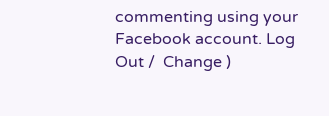commenting using your Facebook account. Log Out /  Change )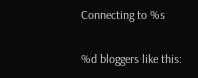Connecting to %s

%d bloggers like this: